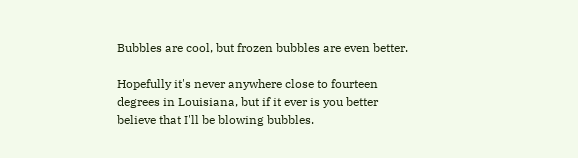Bubbles are cool, but frozen bubbles are even better.

Hopefully it's never anywhere close to fourteen degrees in Louisiana, but if it ever is you better believe that I'll be blowing bubbles.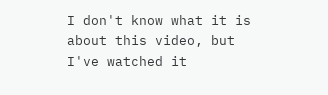I don't know what it is about this video, but I've watched it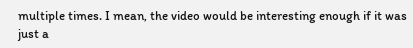multiple times. I mean, the video would be interesting enough if it was just a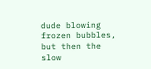dude blowing frozen bubbles, but then the slow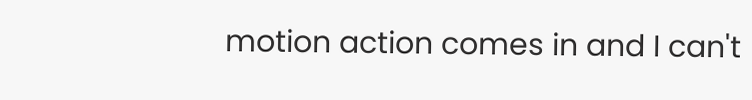motion action comes in and I can't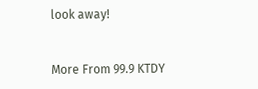look away!


More From 99.9 KTDY